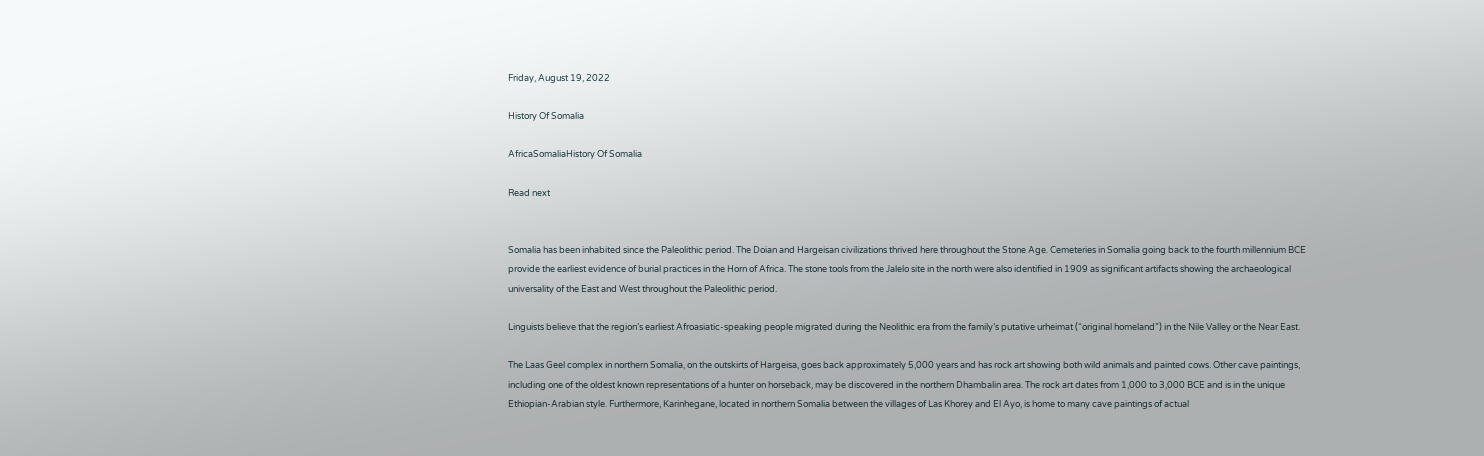Friday, August 19, 2022

History Of Somalia

AfricaSomaliaHistory Of Somalia

Read next


Somalia has been inhabited since the Paleolithic period. The Doian and Hargeisan civilizations thrived here throughout the Stone Age. Cemeteries in Somalia going back to the fourth millennium BCE provide the earliest evidence of burial practices in the Horn of Africa. The stone tools from the Jalelo site in the north were also identified in 1909 as significant artifacts showing the archaeological universality of the East and West throughout the Paleolithic period.

Linguists believe that the region’s earliest Afroasiatic-speaking people migrated during the Neolithic era from the family’s putative urheimat (“original homeland”) in the Nile Valley or the Near East.

The Laas Geel complex in northern Somalia, on the outskirts of Hargeisa, goes back approximately 5,000 years and has rock art showing both wild animals and painted cows. Other cave paintings, including one of the oldest known representations of a hunter on horseback, may be discovered in the northern Dhambalin area. The rock art dates from 1,000 to 3,000 BCE and is in the unique Ethiopian-Arabian style. Furthermore, Karinhegane, located in northern Somalia between the villages of Las Khorey and El Ayo, is home to many cave paintings of actual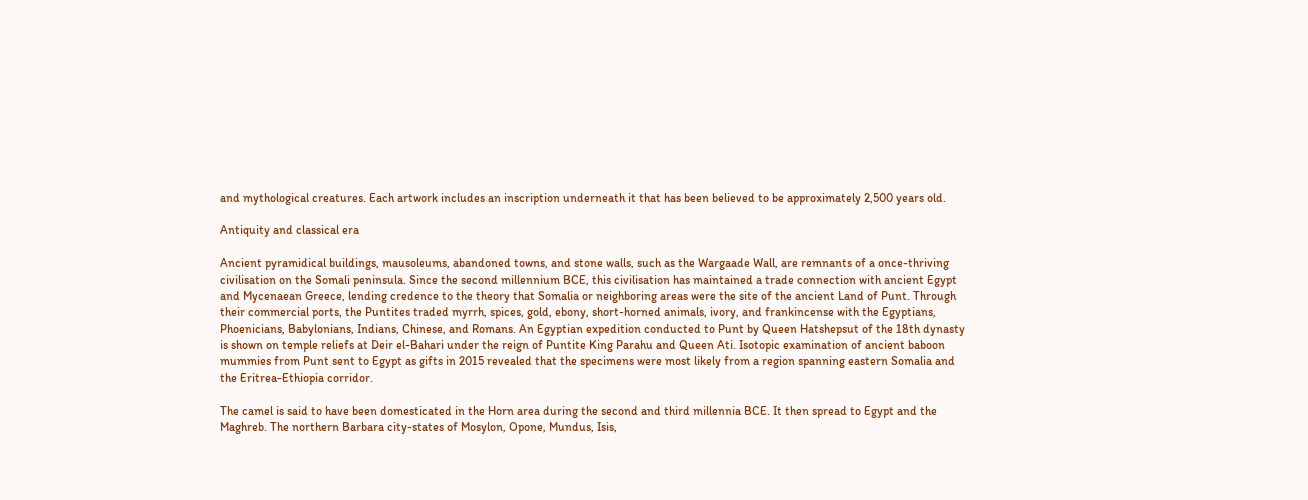and mythological creatures. Each artwork includes an inscription underneath it that has been believed to be approximately 2,500 years old.

Antiquity and classical era

Ancient pyramidical buildings, mausoleums, abandoned towns, and stone walls, such as the Wargaade Wall, are remnants of a once-thriving civilisation on the Somali peninsula. Since the second millennium BCE, this civilisation has maintained a trade connection with ancient Egypt and Mycenaean Greece, lending credence to the theory that Somalia or neighboring areas were the site of the ancient Land of Punt. Through their commercial ports, the Puntites traded myrrh, spices, gold, ebony, short-horned animals, ivory, and frankincense with the Egyptians, Phoenicians, Babylonians, Indians, Chinese, and Romans. An Egyptian expedition conducted to Punt by Queen Hatshepsut of the 18th dynasty is shown on temple reliefs at Deir el-Bahari under the reign of Puntite King Parahu and Queen Ati. Isotopic examination of ancient baboon mummies from Punt sent to Egypt as gifts in 2015 revealed that the specimens were most likely from a region spanning eastern Somalia and the Eritrea-Ethiopia corridor.

The camel is said to have been domesticated in the Horn area during the second and third millennia BCE. It then spread to Egypt and the Maghreb. The northern Barbara city-states of Mosylon, Opone, Mundus, Isis,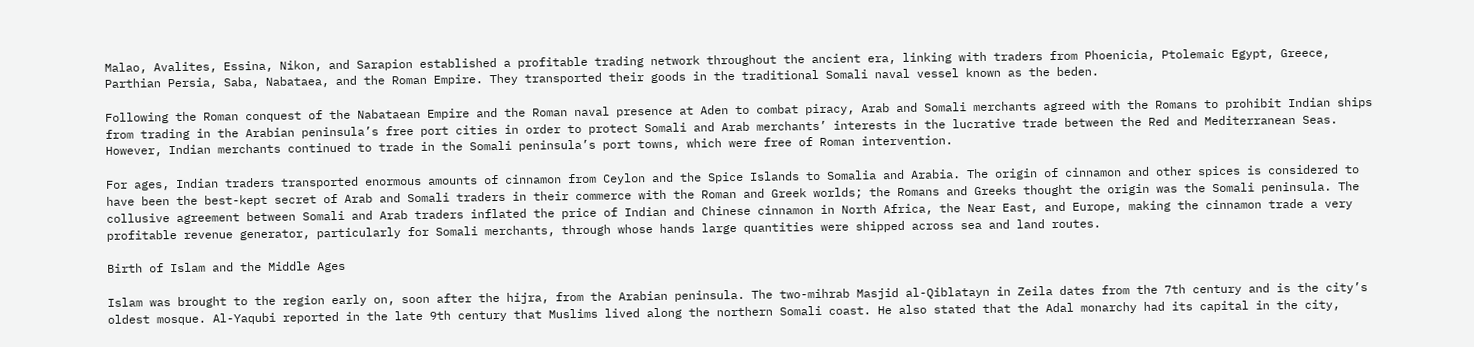Malao, Avalites, Essina, Nikon, and Sarapion established a profitable trading network throughout the ancient era, linking with traders from Phoenicia, Ptolemaic Egypt, Greece, Parthian Persia, Saba, Nabataea, and the Roman Empire. They transported their goods in the traditional Somali naval vessel known as the beden.

Following the Roman conquest of the Nabataean Empire and the Roman naval presence at Aden to combat piracy, Arab and Somali merchants agreed with the Romans to prohibit Indian ships from trading in the Arabian peninsula’s free port cities in order to protect Somali and Arab merchants’ interests in the lucrative trade between the Red and Mediterranean Seas. However, Indian merchants continued to trade in the Somali peninsula’s port towns, which were free of Roman intervention.

For ages, Indian traders transported enormous amounts of cinnamon from Ceylon and the Spice Islands to Somalia and Arabia. The origin of cinnamon and other spices is considered to have been the best-kept secret of Arab and Somali traders in their commerce with the Roman and Greek worlds; the Romans and Greeks thought the origin was the Somali peninsula. The collusive agreement between Somali and Arab traders inflated the price of Indian and Chinese cinnamon in North Africa, the Near East, and Europe, making the cinnamon trade a very profitable revenue generator, particularly for Somali merchants, through whose hands large quantities were shipped across sea and land routes.

Birth of Islam and the Middle Ages

Islam was brought to the region early on, soon after the hijra, from the Arabian peninsula. The two-mihrab Masjid al-Qiblatayn in Zeila dates from the 7th century and is the city’s oldest mosque. Al-Yaqubi reported in the late 9th century that Muslims lived along the northern Somali coast. He also stated that the Adal monarchy had its capital in the city,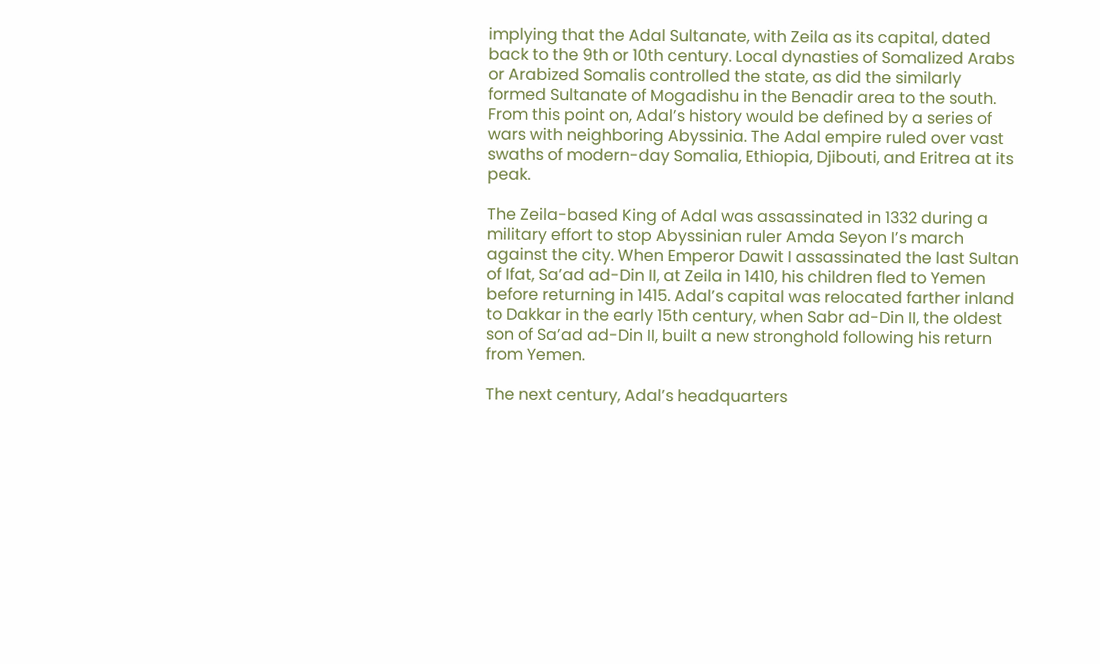implying that the Adal Sultanate, with Zeila as its capital, dated back to the 9th or 10th century. Local dynasties of Somalized Arabs or Arabized Somalis controlled the state, as did the similarly formed Sultanate of Mogadishu in the Benadir area to the south. From this point on, Adal’s history would be defined by a series of wars with neighboring Abyssinia. The Adal empire ruled over vast swaths of modern-day Somalia, Ethiopia, Djibouti, and Eritrea at its peak.

The Zeila-based King of Adal was assassinated in 1332 during a military effort to stop Abyssinian ruler Amda Seyon I’s march against the city. When Emperor Dawit I assassinated the last Sultan of Ifat, Sa’ad ad-Din II, at Zeila in 1410, his children fled to Yemen before returning in 1415. Adal’s capital was relocated farther inland to Dakkar in the early 15th century, when Sabr ad-Din II, the oldest son of Sa’ad ad-Din II, built a new stronghold following his return from Yemen.

The next century, Adal’s headquarters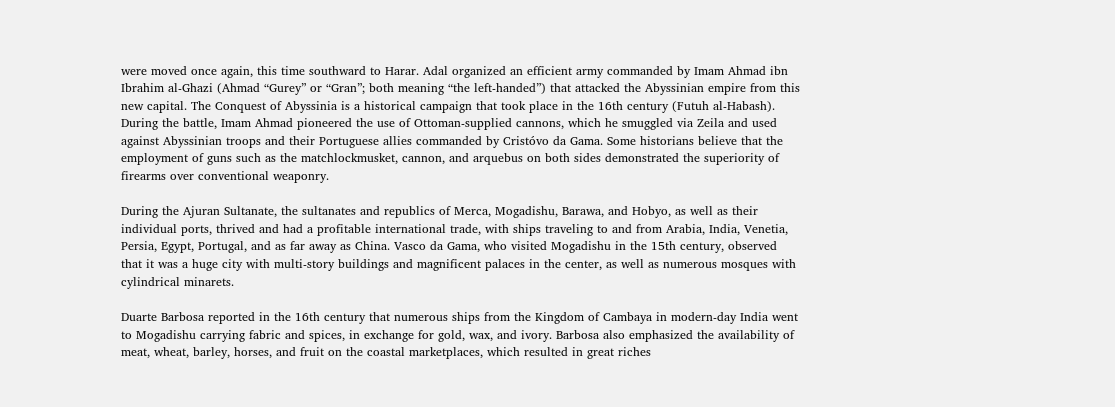were moved once again, this time southward to Harar. Adal organized an efficient army commanded by Imam Ahmad ibn Ibrahim al-Ghazi (Ahmad “Gurey” or “Gran”; both meaning “the left-handed”) that attacked the Abyssinian empire from this new capital. The Conquest of Abyssinia is a historical campaign that took place in the 16th century (Futuh al-Habash). During the battle, Imam Ahmad pioneered the use of Ottoman-supplied cannons, which he smuggled via Zeila and used against Abyssinian troops and their Portuguese allies commanded by Cristóvo da Gama. Some historians believe that the employment of guns such as the matchlockmusket, cannon, and arquebus on both sides demonstrated the superiority of firearms over conventional weaponry.

During the Ajuran Sultanate, the sultanates and republics of Merca, Mogadishu, Barawa, and Hobyo, as well as their individual ports, thrived and had a profitable international trade, with ships traveling to and from Arabia, India, Venetia, Persia, Egypt, Portugal, and as far away as China. Vasco da Gama, who visited Mogadishu in the 15th century, observed that it was a huge city with multi-story buildings and magnificent palaces in the center, as well as numerous mosques with cylindrical minarets.

Duarte Barbosa reported in the 16th century that numerous ships from the Kingdom of Cambaya in modern-day India went to Mogadishu carrying fabric and spices, in exchange for gold, wax, and ivory. Barbosa also emphasized the availability of meat, wheat, barley, horses, and fruit on the coastal marketplaces, which resulted in great riches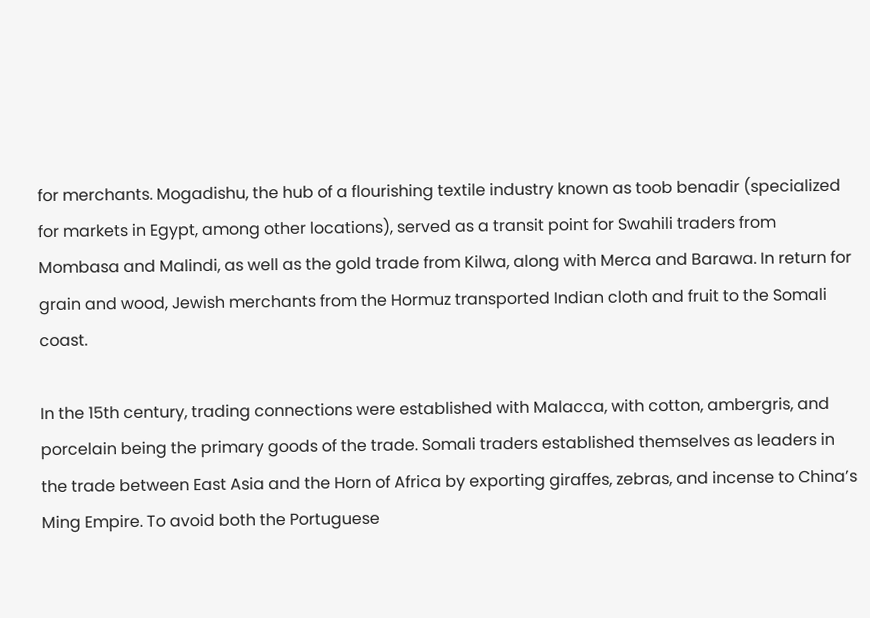for merchants. Mogadishu, the hub of a flourishing textile industry known as toob benadir (specialized for markets in Egypt, among other locations), served as a transit point for Swahili traders from Mombasa and Malindi, as well as the gold trade from Kilwa, along with Merca and Barawa. In return for grain and wood, Jewish merchants from the Hormuz transported Indian cloth and fruit to the Somali coast.

In the 15th century, trading connections were established with Malacca, with cotton, ambergris, and porcelain being the primary goods of the trade. Somali traders established themselves as leaders in the trade between East Asia and the Horn of Africa by exporting giraffes, zebras, and incense to China’s Ming Empire. To avoid both the Portuguese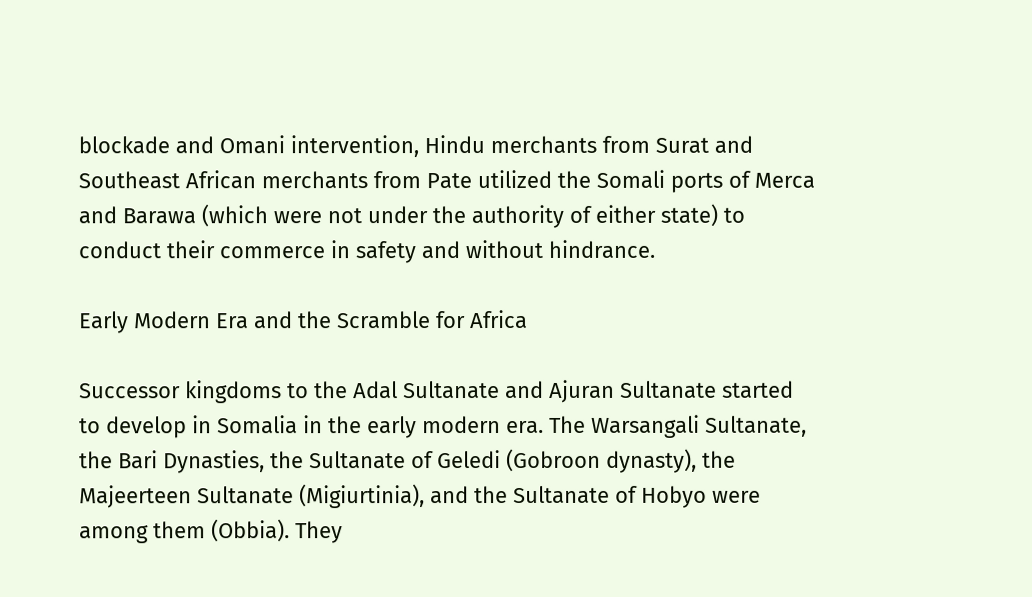blockade and Omani intervention, Hindu merchants from Surat and Southeast African merchants from Pate utilized the Somali ports of Merca and Barawa (which were not under the authority of either state) to conduct their commerce in safety and without hindrance.

Early Modern Era and the Scramble for Africa

Successor kingdoms to the Adal Sultanate and Ajuran Sultanate started to develop in Somalia in the early modern era. The Warsangali Sultanate, the Bari Dynasties, the Sultanate of Geledi (Gobroon dynasty), the Majeerteen Sultanate (Migiurtinia), and the Sultanate of Hobyo were among them (Obbia). They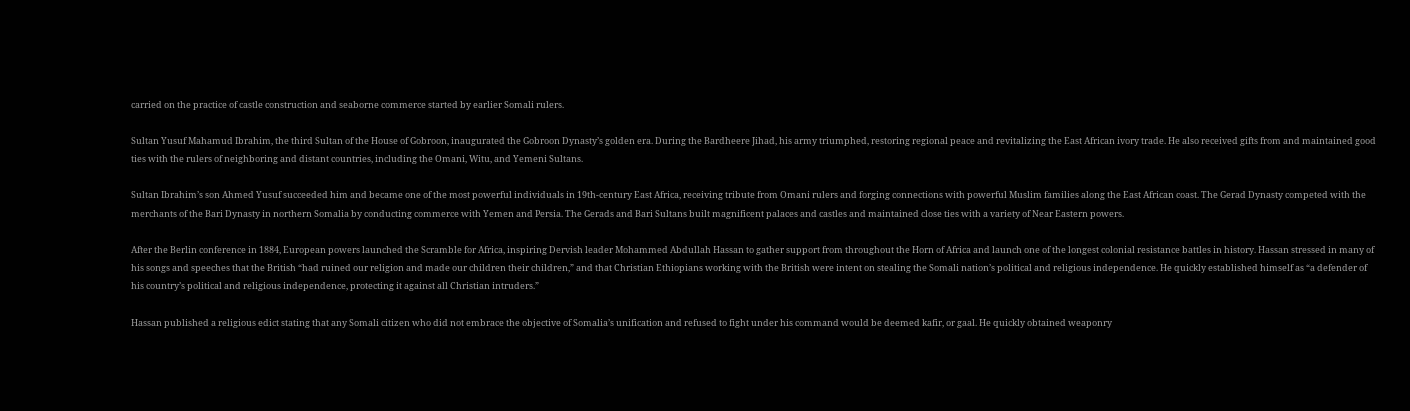carried on the practice of castle construction and seaborne commerce started by earlier Somali rulers.

Sultan Yusuf Mahamud Ibrahim, the third Sultan of the House of Gobroon, inaugurated the Gobroon Dynasty’s golden era. During the Bardheere Jihad, his army triumphed, restoring regional peace and revitalizing the East African ivory trade. He also received gifts from and maintained good ties with the rulers of neighboring and distant countries, including the Omani, Witu, and Yemeni Sultans.

Sultan Ibrahim’s son Ahmed Yusuf succeeded him and became one of the most powerful individuals in 19th-century East Africa, receiving tribute from Omani rulers and forging connections with powerful Muslim families along the East African coast. The Gerad Dynasty competed with the merchants of the Bari Dynasty in northern Somalia by conducting commerce with Yemen and Persia. The Gerads and Bari Sultans built magnificent palaces and castles and maintained close ties with a variety of Near Eastern powers.

After the Berlin conference in 1884, European powers launched the Scramble for Africa, inspiring Dervish leader Mohammed Abdullah Hassan to gather support from throughout the Horn of Africa and launch one of the longest colonial resistance battles in history. Hassan stressed in many of his songs and speeches that the British “had ruined our religion and made our children their children,” and that Christian Ethiopians working with the British were intent on stealing the Somali nation’s political and religious independence. He quickly established himself as “a defender of his country’s political and religious independence, protecting it against all Christian intruders.”

Hassan published a religious edict stating that any Somali citizen who did not embrace the objective of Somalia’s unification and refused to fight under his command would be deemed kafir, or gaal. He quickly obtained weaponry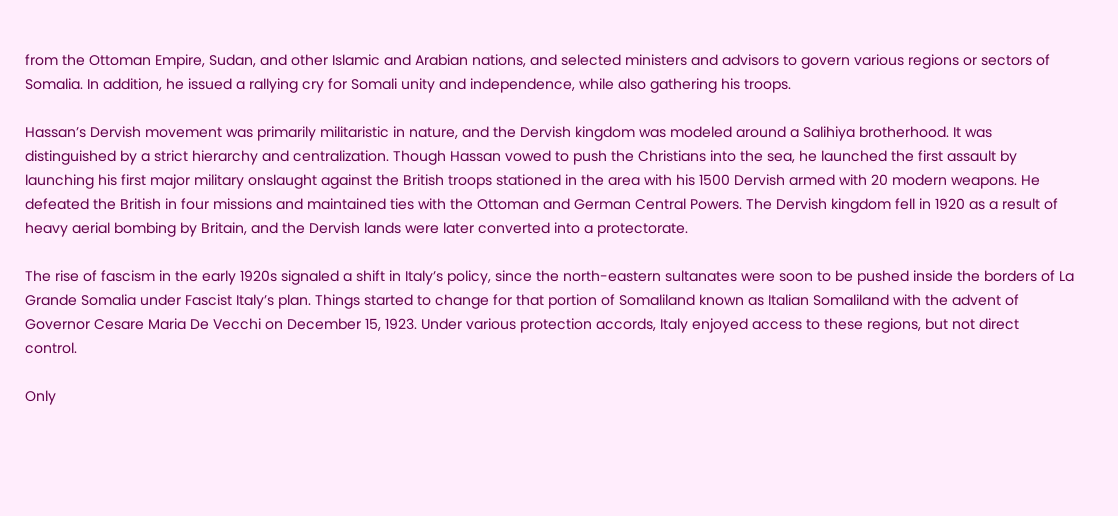from the Ottoman Empire, Sudan, and other Islamic and Arabian nations, and selected ministers and advisors to govern various regions or sectors of Somalia. In addition, he issued a rallying cry for Somali unity and independence, while also gathering his troops.

Hassan’s Dervish movement was primarily militaristic in nature, and the Dervish kingdom was modeled around a Salihiya brotherhood. It was distinguished by a strict hierarchy and centralization. Though Hassan vowed to push the Christians into the sea, he launched the first assault by launching his first major military onslaught against the British troops stationed in the area with his 1500 Dervish armed with 20 modern weapons. He defeated the British in four missions and maintained ties with the Ottoman and German Central Powers. The Dervish kingdom fell in 1920 as a result of heavy aerial bombing by Britain, and the Dervish lands were later converted into a protectorate.

The rise of fascism in the early 1920s signaled a shift in Italy’s policy, since the north-eastern sultanates were soon to be pushed inside the borders of La Grande Somalia under Fascist Italy’s plan. Things started to change for that portion of Somaliland known as Italian Somaliland with the advent of Governor Cesare Maria De Vecchi on December 15, 1923. Under various protection accords, Italy enjoyed access to these regions, but not direct control.

Only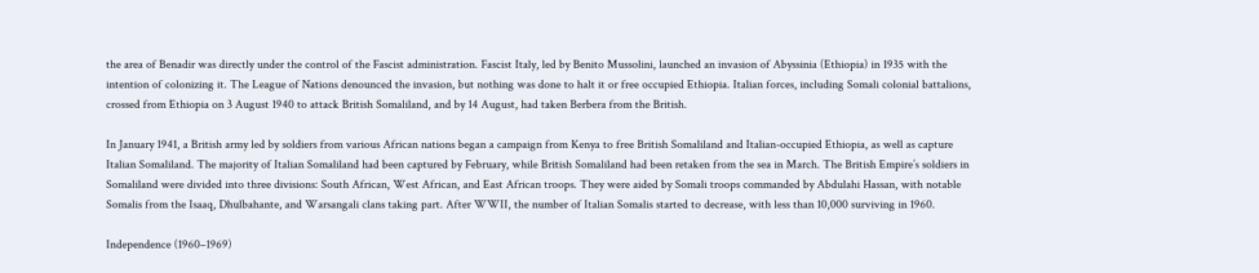the area of Benadir was directly under the control of the Fascist administration. Fascist Italy, led by Benito Mussolini, launched an invasion of Abyssinia (Ethiopia) in 1935 with the intention of colonizing it. The League of Nations denounced the invasion, but nothing was done to halt it or free occupied Ethiopia. Italian forces, including Somali colonial battalions, crossed from Ethiopia on 3 August 1940 to attack British Somaliland, and by 14 August, had taken Berbera from the British.

In January 1941, a British army led by soldiers from various African nations began a campaign from Kenya to free British Somaliland and Italian-occupied Ethiopia, as well as capture Italian Somaliland. The majority of Italian Somaliland had been captured by February, while British Somaliland had been retaken from the sea in March. The British Empire’s soldiers in Somaliland were divided into three divisions: South African, West African, and East African troops. They were aided by Somali troops commanded by Abdulahi Hassan, with notable Somalis from the Isaaq, Dhulbahante, and Warsangali clans taking part. After WWII, the number of Italian Somalis started to decrease, with less than 10,000 surviving in 1960.

Independence (1960–1969)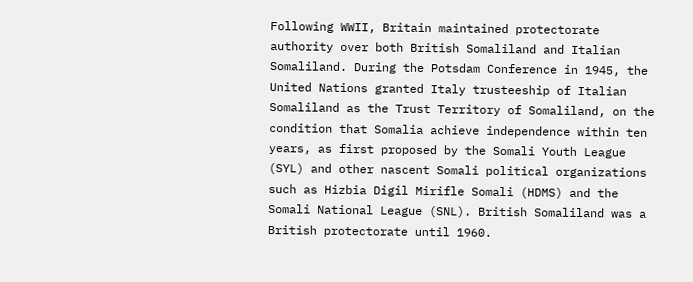Following WWII, Britain maintained protectorate authority over both British Somaliland and Italian Somaliland. During the Potsdam Conference in 1945, the United Nations granted Italy trusteeship of Italian Somaliland as the Trust Territory of Somaliland, on the condition that Somalia achieve independence within ten years, as first proposed by the Somali Youth League (SYL) and other nascent Somali political organizations such as Hizbia Digil Mirifle Somali (HDMS) and the Somali National League (SNL). British Somaliland was a British protectorate until 1960.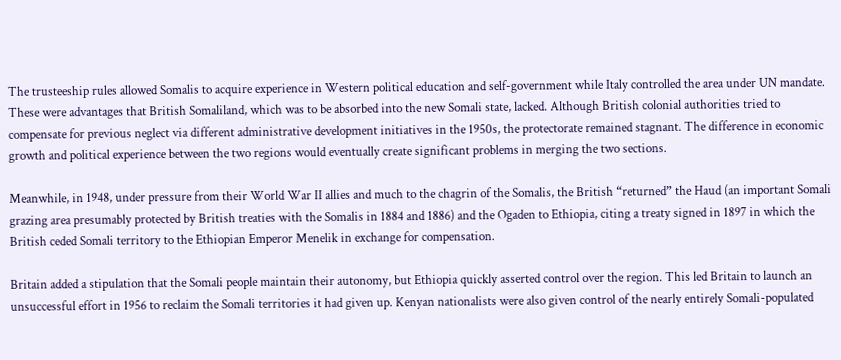The trusteeship rules allowed Somalis to acquire experience in Western political education and self-government while Italy controlled the area under UN mandate. These were advantages that British Somaliland, which was to be absorbed into the new Somali state, lacked. Although British colonial authorities tried to compensate for previous neglect via different administrative development initiatives in the 1950s, the protectorate remained stagnant. The difference in economic growth and political experience between the two regions would eventually create significant problems in merging the two sections.

Meanwhile, in 1948, under pressure from their World War II allies and much to the chagrin of the Somalis, the British “returned” the Haud (an important Somali grazing area presumably protected by British treaties with the Somalis in 1884 and 1886) and the Ogaden to Ethiopia, citing a treaty signed in 1897 in which the British ceded Somali territory to the Ethiopian Emperor Menelik in exchange for compensation.

Britain added a stipulation that the Somali people maintain their autonomy, but Ethiopia quickly asserted control over the region. This led Britain to launch an unsuccessful effort in 1956 to reclaim the Somali territories it had given up. Kenyan nationalists were also given control of the nearly entirely Somali-populated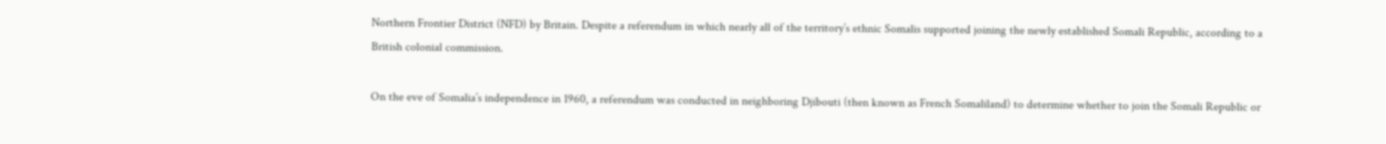Northern Frontier District (NFD) by Britain. Despite a referendum in which nearly all of the territory’s ethnic Somalis supported joining the newly established Somali Republic, according to a British colonial commission.

On the eve of Somalia’s independence in 1960, a referendum was conducted in neighboring Djibouti (then known as French Somaliland) to determine whether to join the Somali Republic or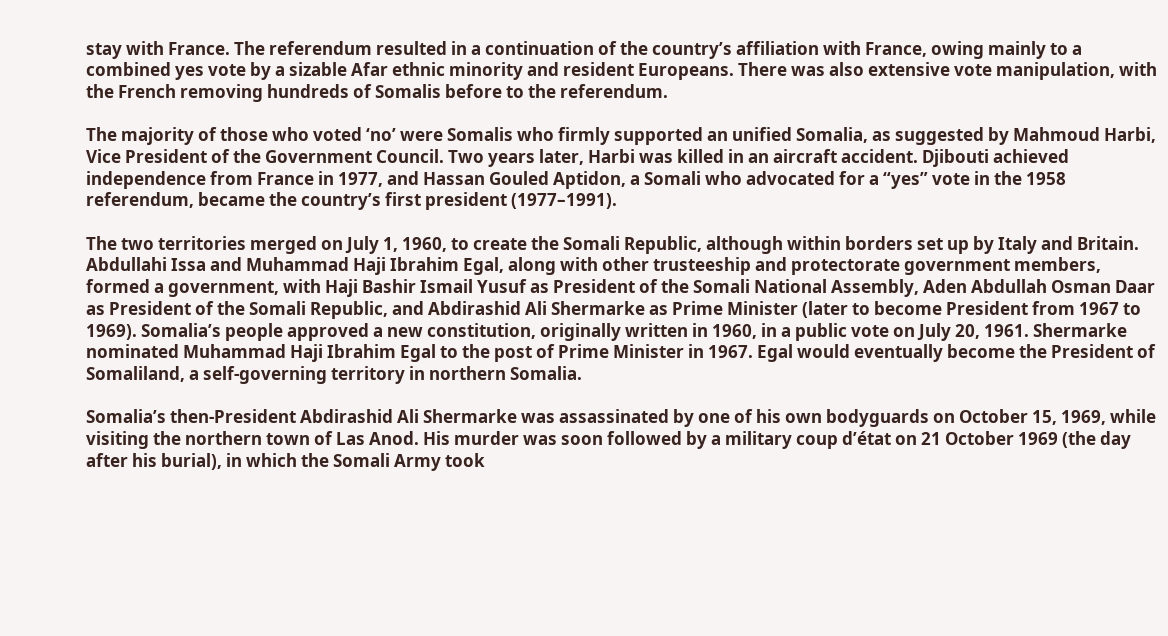stay with France. The referendum resulted in a continuation of the country’s affiliation with France, owing mainly to a combined yes vote by a sizable Afar ethnic minority and resident Europeans. There was also extensive vote manipulation, with the French removing hundreds of Somalis before to the referendum.

The majority of those who voted ‘no’ were Somalis who firmly supported an unified Somalia, as suggested by Mahmoud Harbi, Vice President of the Government Council. Two years later, Harbi was killed in an aircraft accident. Djibouti achieved independence from France in 1977, and Hassan Gouled Aptidon, a Somali who advocated for a “yes” vote in the 1958 referendum, became the country’s first president (1977–1991).

The two territories merged on July 1, 1960, to create the Somali Republic, although within borders set up by Italy and Britain. Abdullahi Issa and Muhammad Haji Ibrahim Egal, along with other trusteeship and protectorate government members, formed a government, with Haji Bashir Ismail Yusuf as President of the Somali National Assembly, Aden Abdullah Osman Daar as President of the Somali Republic, and Abdirashid Ali Shermarke as Prime Minister (later to become President from 1967 to 1969). Somalia’s people approved a new constitution, originally written in 1960, in a public vote on July 20, 1961. Shermarke nominated Muhammad Haji Ibrahim Egal to the post of Prime Minister in 1967. Egal would eventually become the President of Somaliland, a self-governing territory in northern Somalia.

Somalia’s then-President Abdirashid Ali Shermarke was assassinated by one of his own bodyguards on October 15, 1969, while visiting the northern town of Las Anod. His murder was soon followed by a military coup d’état on 21 October 1969 (the day after his burial), in which the Somali Army took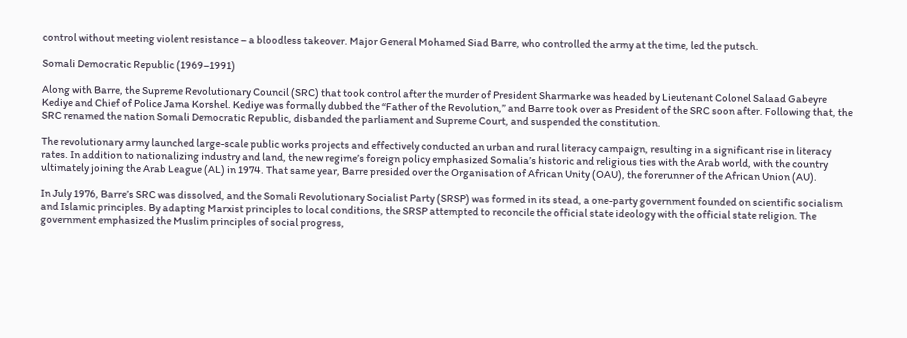control without meeting violent resistance – a bloodless takeover. Major General Mohamed Siad Barre, who controlled the army at the time, led the putsch.

Somali Democratic Republic (1969–1991)

Along with Barre, the Supreme Revolutionary Council (SRC) that took control after the murder of President Sharmarke was headed by Lieutenant Colonel Salaad Gabeyre Kediye and Chief of Police Jama Korshel. Kediye was formally dubbed the “Father of the Revolution,” and Barre took over as President of the SRC soon after. Following that, the SRC renamed the nation Somali Democratic Republic, disbanded the parliament and Supreme Court, and suspended the constitution.

The revolutionary army launched large-scale public works projects and effectively conducted an urban and rural literacy campaign, resulting in a significant rise in literacy rates. In addition to nationalizing industry and land, the new regime’s foreign policy emphasized Somalia’s historic and religious ties with the Arab world, with the country ultimately joining the Arab League (AL) in 1974. That same year, Barre presided over the Organisation of African Unity (OAU), the forerunner of the African Union (AU).

In July 1976, Barre’s SRC was dissolved, and the Somali Revolutionary Socialist Party (SRSP) was formed in its stead, a one-party government founded on scientific socialism and Islamic principles. By adapting Marxist principles to local conditions, the SRSP attempted to reconcile the official state ideology with the official state religion. The government emphasized the Muslim principles of social progress,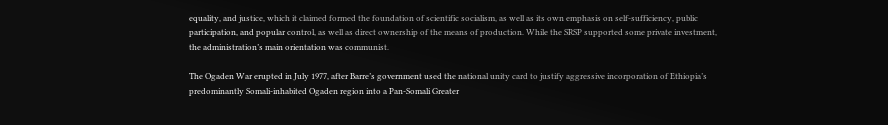equality, and justice, which it claimed formed the foundation of scientific socialism, as well as its own emphasis on self-sufficiency, public participation, and popular control, as well as direct ownership of the means of production. While the SRSP supported some private investment, the administration’s main orientation was communist.

The Ogaden War erupted in July 1977, after Barre’s government used the national unity card to justify aggressive incorporation of Ethiopia’s predominantly Somali-inhabited Ogaden region into a Pan-Somali Greater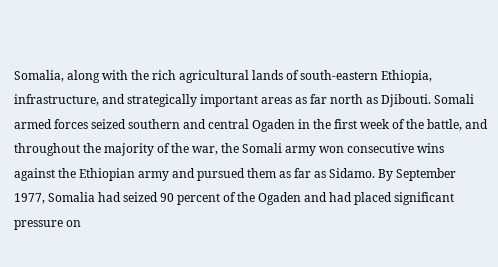Somalia, along with the rich agricultural lands of south-eastern Ethiopia, infrastructure, and strategically important areas as far north as Djibouti. Somali armed forces seized southern and central Ogaden in the first week of the battle, and throughout the majority of the war, the Somali army won consecutive wins against the Ethiopian army and pursued them as far as Sidamo. By September 1977, Somalia had seized 90 percent of the Ogaden and had placed significant pressure on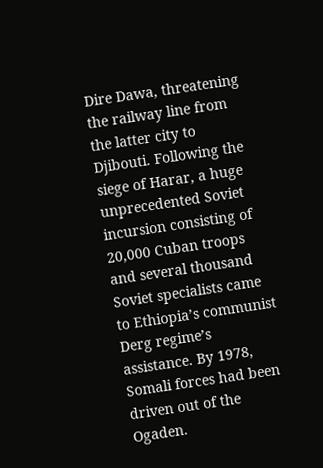Dire Dawa, threatening the railway line from the latter city to Djibouti. Following the siege of Harar, a huge unprecedented Soviet incursion consisting of 20,000 Cuban troops and several thousand Soviet specialists came to Ethiopia’s communist Derg regime’s assistance. By 1978, Somali forces had been driven out of the Ogaden.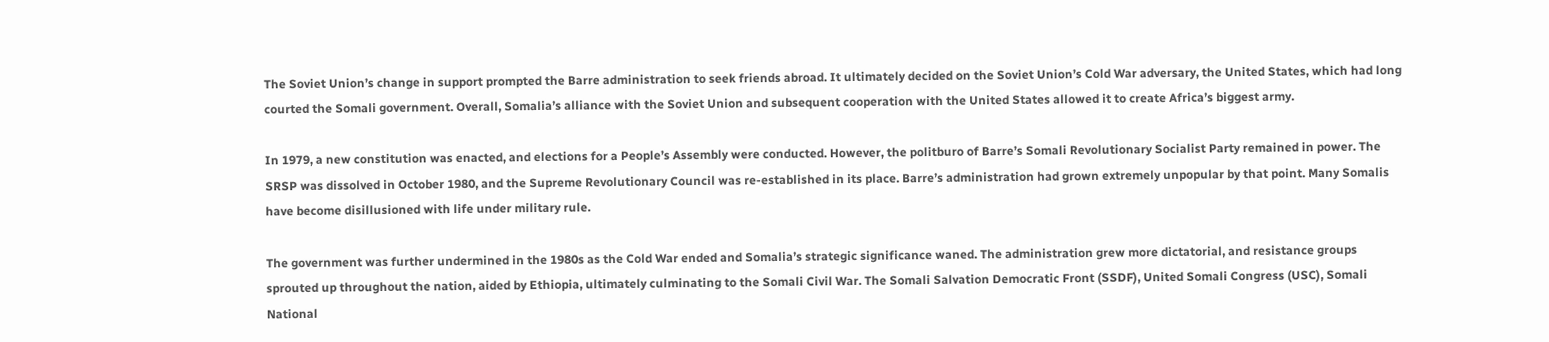The Soviet Union’s change in support prompted the Barre administration to seek friends abroad. It ultimately decided on the Soviet Union’s Cold War adversary, the United States, which had long courted the Somali government. Overall, Somalia’s alliance with the Soviet Union and subsequent cooperation with the United States allowed it to create Africa’s biggest army.

In 1979, a new constitution was enacted, and elections for a People’s Assembly were conducted. However, the politburo of Barre’s Somali Revolutionary Socialist Party remained in power. The SRSP was dissolved in October 1980, and the Supreme Revolutionary Council was re-established in its place. Barre’s administration had grown extremely unpopular by that point. Many Somalis have become disillusioned with life under military rule.

The government was further undermined in the 1980s as the Cold War ended and Somalia’s strategic significance waned. The administration grew more dictatorial, and resistance groups sprouted up throughout the nation, aided by Ethiopia, ultimately culminating to the Somali Civil War. The Somali Salvation Democratic Front (SSDF), United Somali Congress (USC), Somali National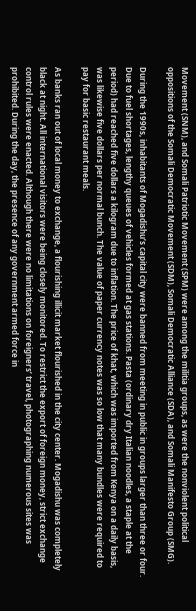Movement (SNM), and Somali Patriotic Movement (SPM) were among the militia groups, as were the nonviolent political oppositions of the Somali Democratic Movement (SDM), Somali Democratic Alliance (SDA), and Somali Manifesto Group (SMG).

During the 1990s, inhabitants of Mogadishu’s capital city were banned from meeting in public in groups larger than three or four. Due to fuel shortages, lengthy queues of vehicles formed at gas stations. Pasta (ordinary dry Italian noodles, a staple at the period) had reached five dollars a kilogram due to inflation. The price of khat, which was imported from Kenya on a daily basis, was likewise five dollars per normal bunch. The value of paper currency notes was so low that many bundles were required to pay for basic restaurant meals.

As banks ran out of local money to exchange, a flourishing illicit market flourished in the city center. Mogadishu was completely black at night. All international visitors were being closely monitored. To restrict the export of foreign money, strict exchange control rules were enacted. Although there were no limitations on foreigners’ travel, photographing numerous sites was prohibited. During the day, the presence of any government armed force in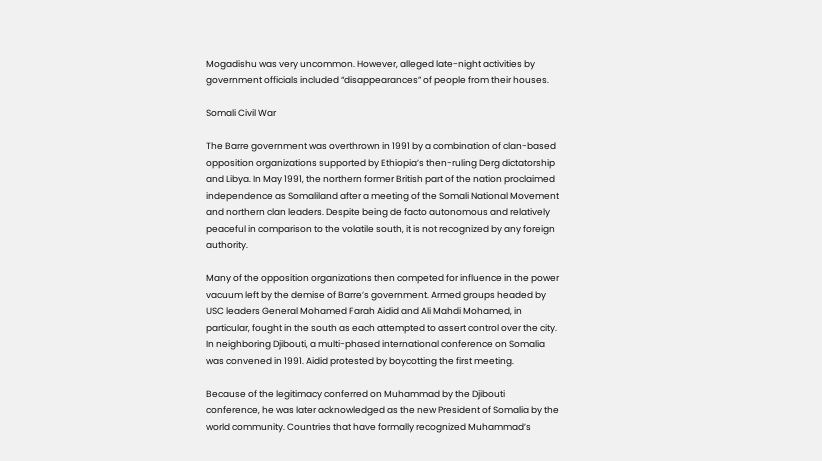Mogadishu was very uncommon. However, alleged late-night activities by government officials included “disappearances” of people from their houses.

Somali Civil War

The Barre government was overthrown in 1991 by a combination of clan-based opposition organizations supported by Ethiopia’s then-ruling Derg dictatorship and Libya. In May 1991, the northern former British part of the nation proclaimed independence as Somaliland after a meeting of the Somali National Movement and northern clan leaders. Despite being de facto autonomous and relatively peaceful in comparison to the volatile south, it is not recognized by any foreign authority.

Many of the opposition organizations then competed for influence in the power vacuum left by the demise of Barre’s government. Armed groups headed by USC leaders General Mohamed Farah Aidid and Ali Mahdi Mohamed, in particular, fought in the south as each attempted to assert control over the city. In neighboring Djibouti, a multi-phased international conference on Somalia was convened in 1991. Aidid protested by boycotting the first meeting.

Because of the legitimacy conferred on Muhammad by the Djibouti conference, he was later acknowledged as the new President of Somalia by the world community. Countries that have formally recognized Muhammad’s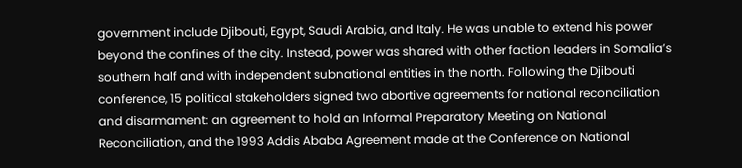government include Djibouti, Egypt, Saudi Arabia, and Italy. He was unable to extend his power beyond the confines of the city. Instead, power was shared with other faction leaders in Somalia’s southern half and with independent subnational entities in the north. Following the Djibouti conference, 15 political stakeholders signed two abortive agreements for national reconciliation and disarmament: an agreement to hold an Informal Preparatory Meeting on National Reconciliation, and the 1993 Addis Ababa Agreement made at the Conference on National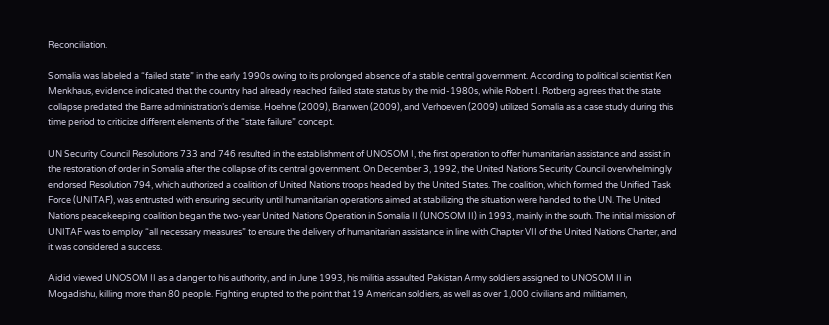Reconciliation.

Somalia was labeled a “failed state” in the early 1990s owing to its prolonged absence of a stable central government. According to political scientist Ken Menkhaus, evidence indicated that the country had already reached failed state status by the mid-1980s, while Robert I. Rotberg agrees that the state collapse predated the Barre administration’s demise. Hoehne (2009), Branwen (2009), and Verhoeven (2009) utilized Somalia as a case study during this time period to criticize different elements of the “state failure” concept.

UN Security Council Resolutions 733 and 746 resulted in the establishment of UNOSOM I, the first operation to offer humanitarian assistance and assist in the restoration of order in Somalia after the collapse of its central government. On December 3, 1992, the United Nations Security Council overwhelmingly endorsed Resolution 794, which authorized a coalition of United Nations troops headed by the United States. The coalition, which formed the Unified Task Force (UNITAF), was entrusted with ensuring security until humanitarian operations aimed at stabilizing the situation were handed to the UN. The United Nations peacekeeping coalition began the two-year United Nations Operation in Somalia II (UNOSOM II) in 1993, mainly in the south. The initial mission of UNITAF was to employ “all necessary measures” to ensure the delivery of humanitarian assistance in line with Chapter VII of the United Nations Charter, and it was considered a success.

Aidid viewed UNOSOM II as a danger to his authority, and in June 1993, his militia assaulted Pakistan Army soldiers assigned to UNOSOM II in Mogadishu, killing more than 80 people. Fighting erupted to the point that 19 American soldiers, as well as over 1,000 civilians and militiamen,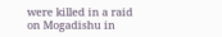were killed in a raid on Mogadishu in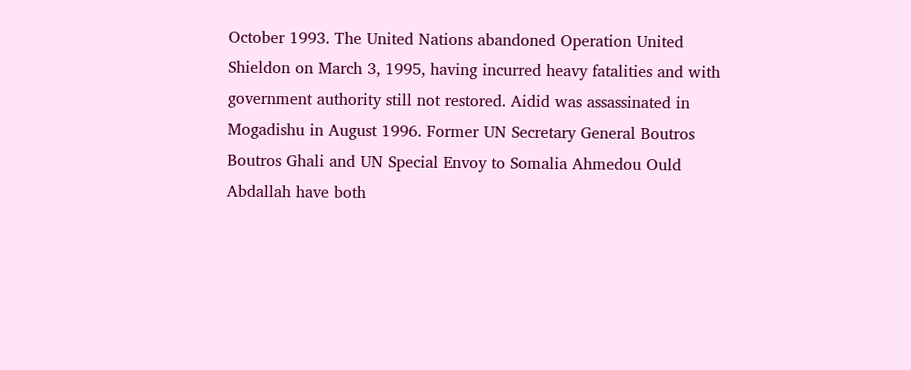October 1993. The United Nations abandoned Operation United Shieldon on March 3, 1995, having incurred heavy fatalities and with government authority still not restored. Aidid was assassinated in Mogadishu in August 1996. Former UN Secretary General Boutros Boutros Ghali and UN Special Envoy to Somalia Ahmedou Ould Abdallah have both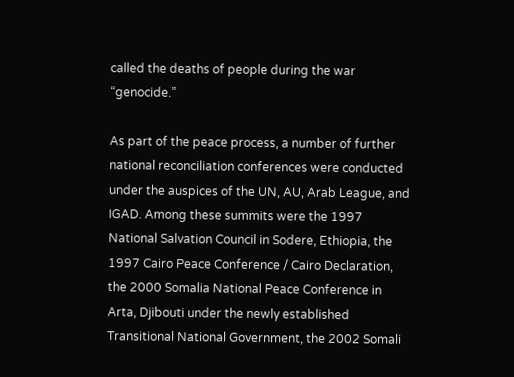called the deaths of people during the war “genocide.”

As part of the peace process, a number of further national reconciliation conferences were conducted under the auspices of the UN, AU, Arab League, and IGAD. Among these summits were the 1997 National Salvation Council in Sodere, Ethiopia, the 1997 Cairo Peace Conference / Cairo Declaration, the 2000 Somalia National Peace Conference in Arta, Djibouti under the newly established Transitional National Government, the 2002 Somali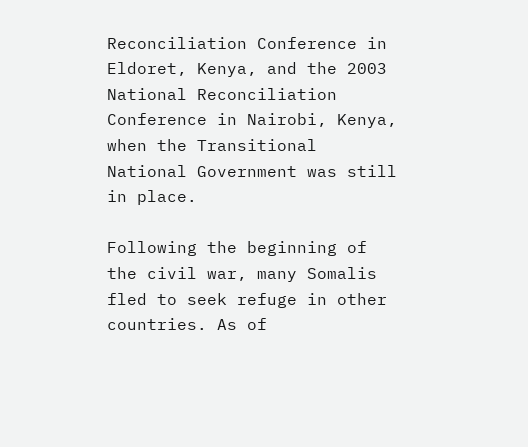Reconciliation Conference in Eldoret, Kenya, and the 2003 National Reconciliation Conference in Nairobi, Kenya, when the Transitional National Government was still in place.

Following the beginning of the civil war, many Somalis fled to seek refuge in other countries. As of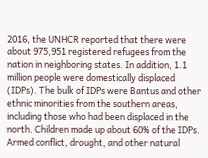2016, the UNHCR reported that there were about 975,951 registered refugees from the nation in neighboring states. In addition, 1.1 million people were domestically displaced (IDPs). The bulk of IDPs were Bantus and other ethnic minorities from the southern areas, including those who had been displaced in the north. Children made up about 60% of the IDPs. Armed conflict, drought, and other natural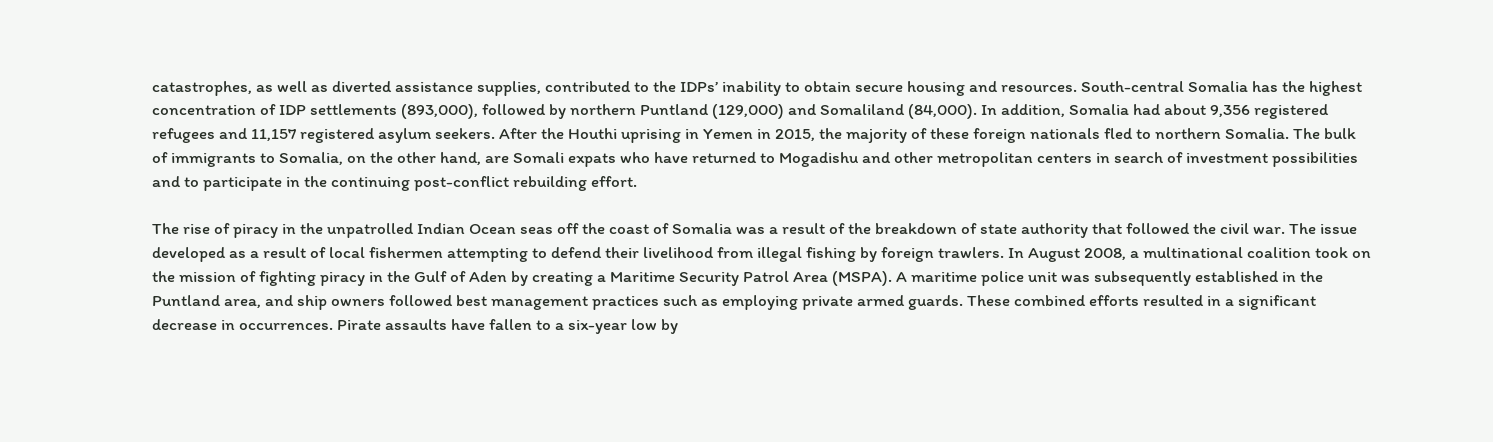catastrophes, as well as diverted assistance supplies, contributed to the IDPs’ inability to obtain secure housing and resources. South-central Somalia has the highest concentration of IDP settlements (893,000), followed by northern Puntland (129,000) and Somaliland (84,000). In addition, Somalia had about 9,356 registered refugees and 11,157 registered asylum seekers. After the Houthi uprising in Yemen in 2015, the majority of these foreign nationals fled to northern Somalia. The bulk of immigrants to Somalia, on the other hand, are Somali expats who have returned to Mogadishu and other metropolitan centers in search of investment possibilities and to participate in the continuing post-conflict rebuilding effort.

The rise of piracy in the unpatrolled Indian Ocean seas off the coast of Somalia was a result of the breakdown of state authority that followed the civil war. The issue developed as a result of local fishermen attempting to defend their livelihood from illegal fishing by foreign trawlers. In August 2008, a multinational coalition took on the mission of fighting piracy in the Gulf of Aden by creating a Maritime Security Patrol Area (MSPA). A maritime police unit was subsequently established in the Puntland area, and ship owners followed best management practices such as employing private armed guards. These combined efforts resulted in a significant decrease in occurrences. Pirate assaults have fallen to a six-year low by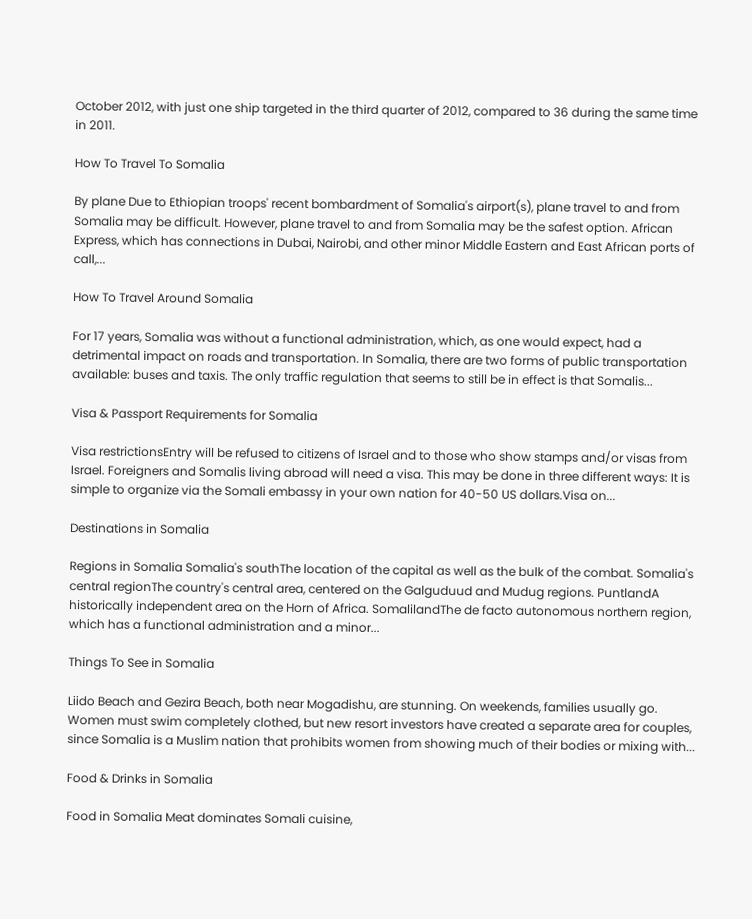October 2012, with just one ship targeted in the third quarter of 2012, compared to 36 during the same time in 2011.

How To Travel To Somalia

By plane Due to Ethiopian troops' recent bombardment of Somalia's airport(s), plane travel to and from Somalia may be difficult. However, plane travel to and from Somalia may be the safest option. African Express, which has connections in Dubai, Nairobi, and other minor Middle Eastern and East African ports of call,...

How To Travel Around Somalia

For 17 years, Somalia was without a functional administration, which, as one would expect, had a detrimental impact on roads and transportation. In Somalia, there are two forms of public transportation available: buses and taxis. The only traffic regulation that seems to still be in effect is that Somalis...

Visa & Passport Requirements for Somalia

Visa restrictionsEntry will be refused to citizens of Israel and to those who show stamps and/or visas from Israel. Foreigners and Somalis living abroad will need a visa. This may be done in three different ways: It is simple to organize via the Somali embassy in your own nation for 40-50 US dollars.Visa on...

Destinations in Somalia

Regions in Somalia Somalia's southThe location of the capital as well as the bulk of the combat. Somalia's central regionThe country's central area, centered on the Galguduud and Mudug regions. PuntlandA historically independent area on the Horn of Africa. SomalilandThe de facto autonomous northern region, which has a functional administration and a minor...

Things To See in Somalia

Liido Beach and Gezira Beach, both near Mogadishu, are stunning. On weekends, families usually go. Women must swim completely clothed, but new resort investors have created a separate area for couples, since Somalia is a Muslim nation that prohibits women from showing much of their bodies or mixing with...

Food & Drinks in Somalia

Food in Somalia Meat dominates Somali cuisine,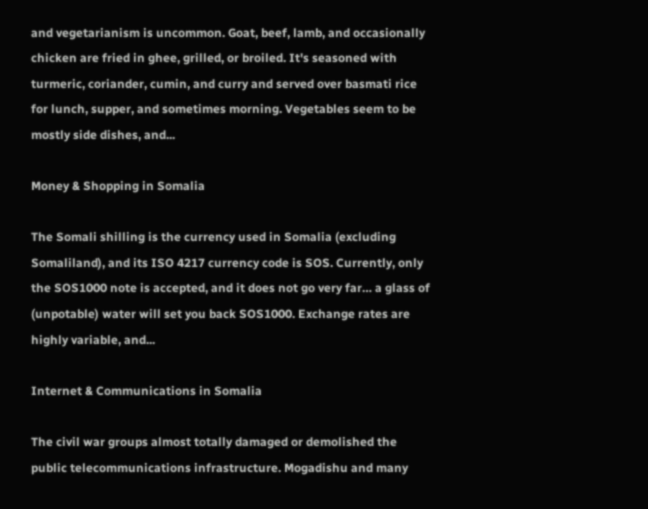and vegetarianism is uncommon. Goat, beef, lamb, and occasionally chicken are fried in ghee, grilled, or broiled. It's seasoned with turmeric, coriander, cumin, and curry and served over basmati rice for lunch, supper, and sometimes morning. Vegetables seem to be mostly side dishes, and...

Money & Shopping in Somalia

The Somali shilling is the currency used in Somalia (excluding Somaliland), and its ISO 4217 currency code is SOS. Currently, only the SOS1000 note is accepted, and it does not go very far… a glass of (unpotable) water will set you back SOS1000. Exchange rates are highly variable, and...

Internet & Communications in Somalia

The civil war groups almost totally damaged or demolished the public telecommunications infrastructure. Mogadishu and many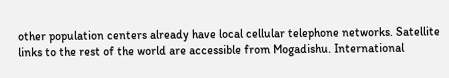other population centers already have local cellular telephone networks. Satellite links to the rest of the world are accessible from Mogadishu. International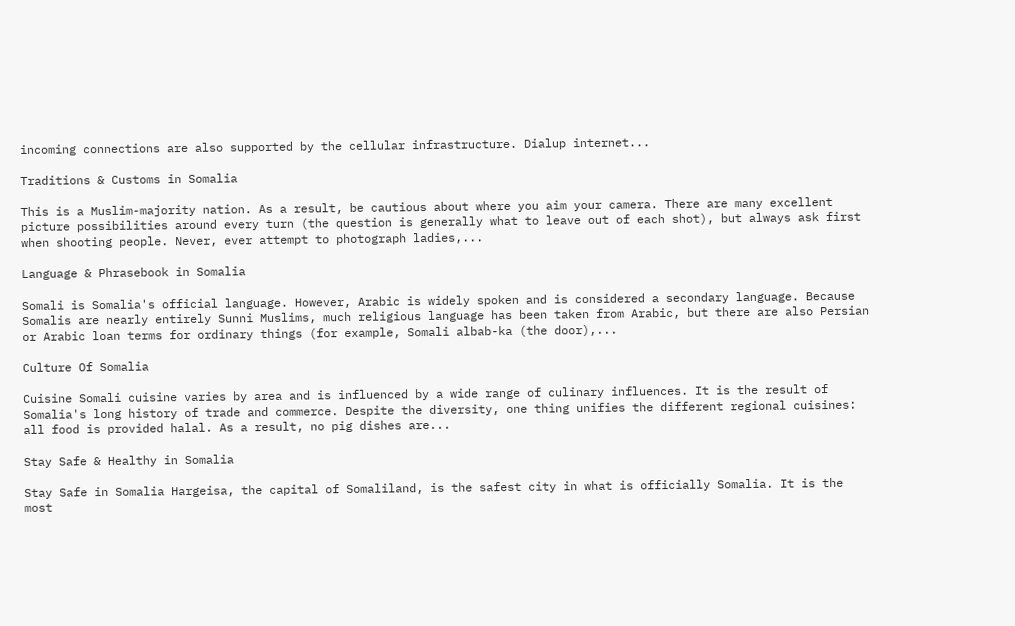incoming connections are also supported by the cellular infrastructure. Dialup internet...

Traditions & Customs in Somalia

This is a Muslim-majority nation. As a result, be cautious about where you aim your camera. There are many excellent picture possibilities around every turn (the question is generally what to leave out of each shot), but always ask first when shooting people. Never, ever attempt to photograph ladies,...

Language & Phrasebook in Somalia

Somali is Somalia's official language. However, Arabic is widely spoken and is considered a secondary language. Because Somalis are nearly entirely Sunni Muslims, much religious language has been taken from Arabic, but there are also Persian or Arabic loan terms for ordinary things (for example, Somali albab-ka (the door),...

Culture Of Somalia

Cuisine Somali cuisine varies by area and is influenced by a wide range of culinary influences. It is the result of Somalia's long history of trade and commerce. Despite the diversity, one thing unifies the different regional cuisines: all food is provided halal. As a result, no pig dishes are...

Stay Safe & Healthy in Somalia

Stay Safe in Somalia Hargeisa, the capital of Somaliland, is the safest city in what is officially Somalia. It is the most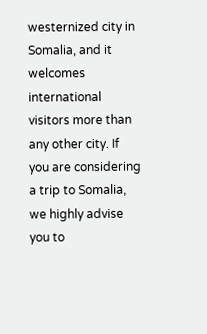westernized city in Somalia, and it welcomes international visitors more than any other city. If you are considering a trip to Somalia, we highly advise you to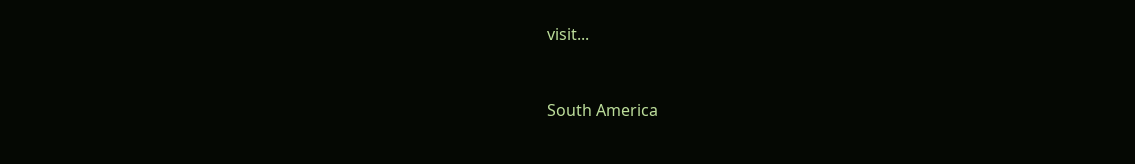visit...



South America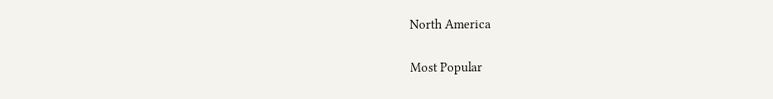North America

Most Popular